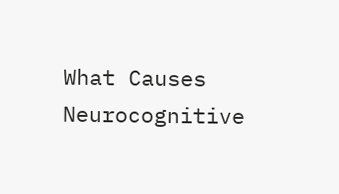What Causes Neurocognitive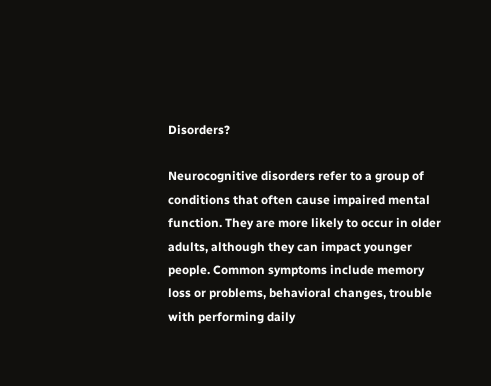Disorders?

Neurocognitive disorders refer to a group of conditions that often cause impaired mental function. They are more likely to occur in older adults, although they can impact younger people. Common symptoms include memory loss or problems, behavioral changes, trouble with performing daily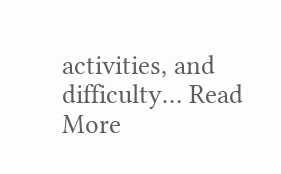activities, and difficulty… Read More